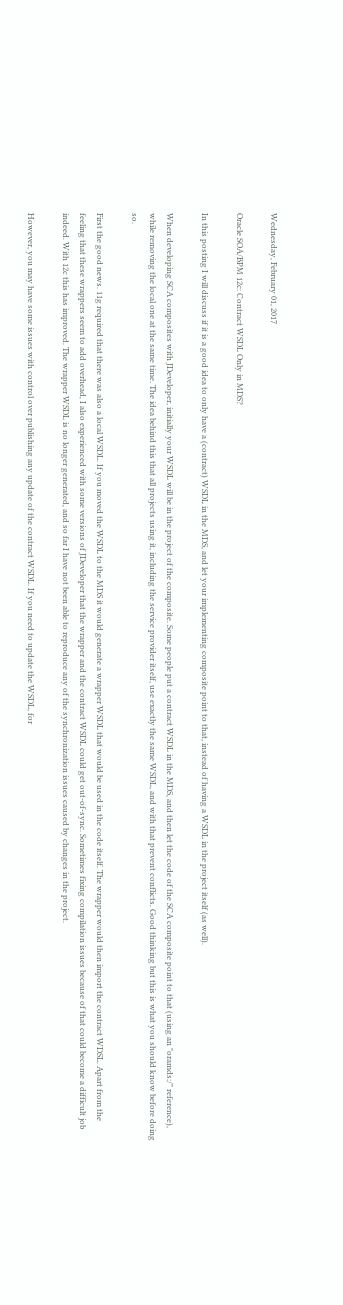Wednesday, February 01, 2017

Oracle SOA/BPM 12c: Contract WSDL Only in MDS?

In this posting I will discuss if it is a good idea to only have a (contract) WSDL in the MDS, and let your implementing composite point to that, instead of having a WSDL in the project itself (as well).

When developing SCA composites with JDeveloper, initially your WSDL will be in the project of the composite. Some people put a contract WSDL in the MDS, and then let the code of the SCA composite point to that (using an "oramds:/" reference), while removing the local one at the same time. The idea behind this that all projects using it, including the service provider itself, use exactly the same WSDL, and with that prevent conflicts. Good thinking but this is what you should know before doing so.

First the good news. 11g required that there was also a local WSDL. If you moved the WSDL to the MDS it would generate a wrapper WSDL that would be used in the code itself. The wrapper would then import the contract WDSL. Apart from the feeling that these wrappers seem to add overhead, I also experienced with some versions of JDeveloper that the wrapper and the contract WSDL could get out-of-sync. Sometimes fixing compilation issues because of that could become a difficult job indeed. With 12c this has improved. The wrapper WSDL is no longer generated, and so far I have not been able to reproduce any of the synchronization issues caused by changes in the project.

However, you may have some issues with control over publishing any update of the contract WSDL. If you need to update the WSDL, for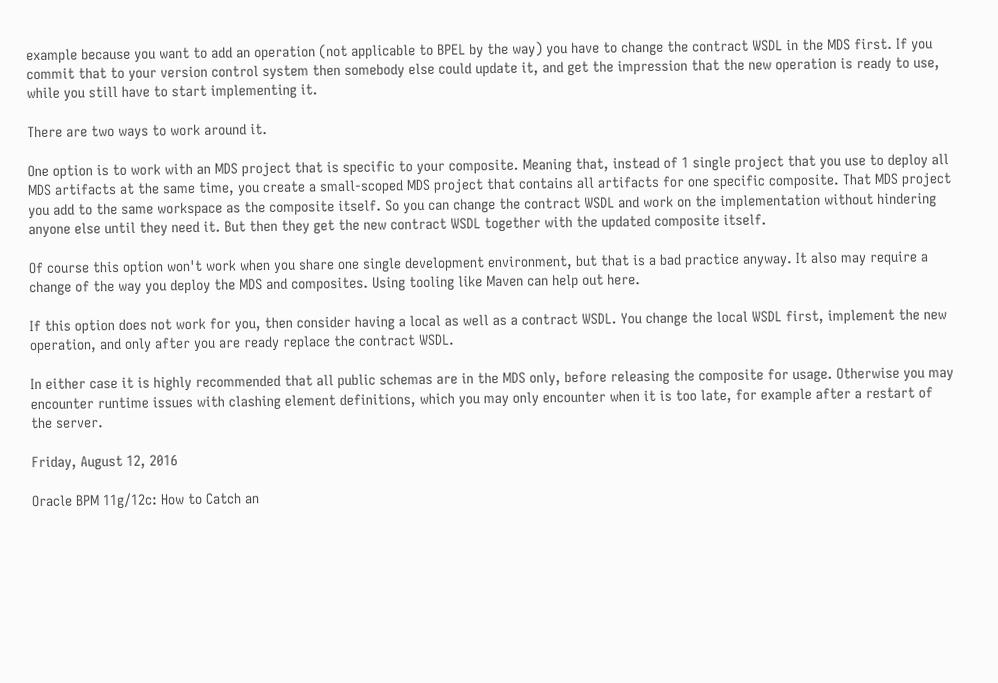example because you want to add an operation (not applicable to BPEL by the way) you have to change the contract WSDL in the MDS first. If you commit that to your version control system then somebody else could update it, and get the impression that the new operation is ready to use, while you still have to start implementing it.

There are two ways to work around it.

One option is to work with an MDS project that is specific to your composite. Meaning that, instead of 1 single project that you use to deploy all MDS artifacts at the same time, you create a small-scoped MDS project that contains all artifacts for one specific composite. That MDS project you add to the same workspace as the composite itself. So you can change the contract WSDL and work on the implementation without hindering anyone else until they need it. But then they get the new contract WSDL together with the updated composite itself.

Of course this option won't work when you share one single development environment, but that is a bad practice anyway. It also may require a change of the way you deploy the MDS and composites. Using tooling like Maven can help out here.

If this option does not work for you, then consider having a local as well as a contract WSDL. You change the local WSDL first, implement the new operation, and only after you are ready replace the contract WSDL.

In either case it is highly recommended that all public schemas are in the MDS only, before releasing the composite for usage. Otherwise you may encounter runtime issues with clashing element definitions, which you may only encounter when it is too late, for example after a restart of the server.

Friday, August 12, 2016

Oracle BPM 11g/12c: How to Catch an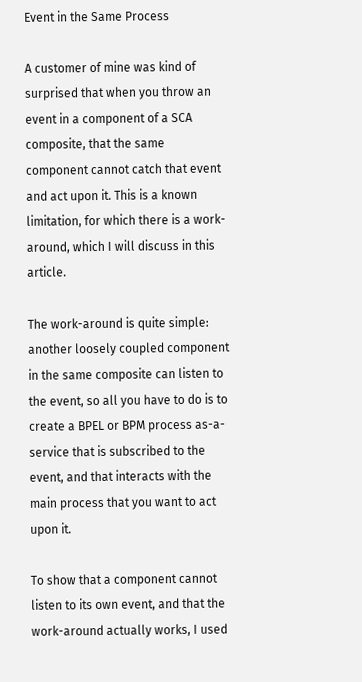Event in the Same Process

A customer of mine was kind of surprised that when you throw an event in a component of a SCA composite, that the same component cannot catch that event and act upon it. This is a known limitation, for which there is a work-around, which I will discuss in this article.

The work-around is quite simple: another loosely coupled component in the same composite can listen to the event, so all you have to do is to create a BPEL or BPM process as-a-service that is subscribed to the event, and that interacts with the main process that you want to act upon it.

To show that a component cannot listen to its own event, and that the work-around actually works, I used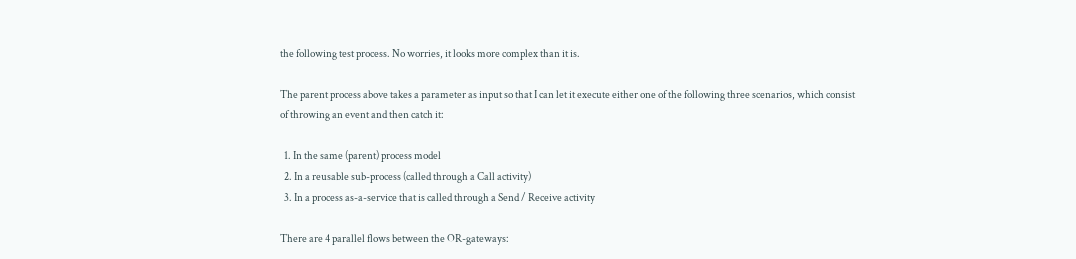the following test process. No worries, it looks more complex than it is.

The parent process above takes a parameter as input so that I can let it execute either one of the following three scenarios, which consist of throwing an event and then catch it:

  1. In the same (parent) process model
  2. In a reusable sub-process (called through a Call activity)
  3. In a process as-a-service that is called through a Send / Receive activity

There are 4 parallel flows between the OR-gateways: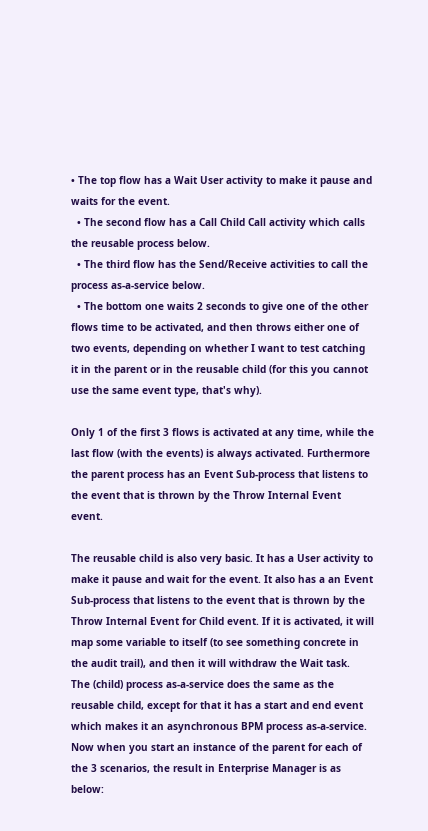• The top flow has a Wait User activity to make it pause and waits for the event.
  • The second flow has a Call Child Call activity which calls the reusable process below.
  • The third flow has the Send/Receive activities to call the process as-a-service below.
  • The bottom one waits 2 seconds to give one of the other flows time to be activated, and then throws either one of two events, depending on whether I want to test catching it in the parent or in the reusable child (for this you cannot use the same event type, that's why).

Only 1 of the first 3 flows is activated at any time, while the last flow (with the events) is always activated. Furthermore the parent process has an Event Sub-process that listens to the event that is thrown by the Throw Internal Event event.

The reusable child is also very basic. It has a User activity to make it pause and wait for the event. It also has a an Event Sub-process that listens to the event that is thrown by the Throw Internal Event for Child event. If it is activated, it will map some variable to itself (to see something concrete in the audit trail), and then it will withdraw the Wait task.
The (child) process as-a-service does the same as the reusable child, except for that it has a start and end event which makes it an asynchronous BPM process as-a-service.
Now when you start an instance of the parent for each of the 3 scenarios, the result in Enterprise Manager is as below: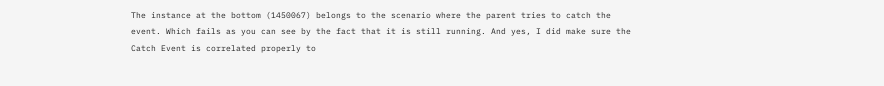The instance at the bottom (1450067) belongs to the scenario where the parent tries to catch the event. Which fails as you can see by the fact that it is still running. And yes, I did make sure the Catch Event is correlated properly to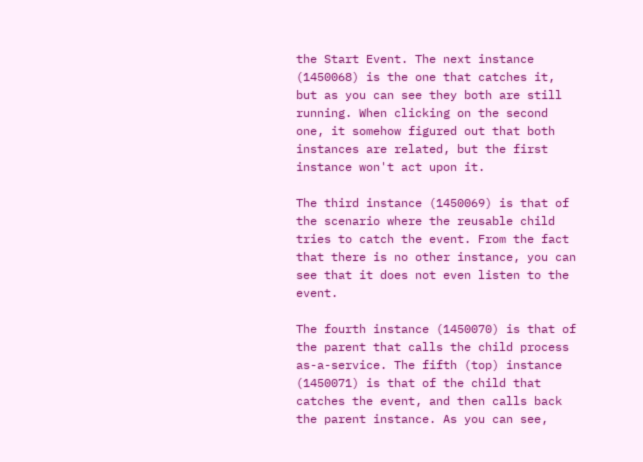the Start Event. The next instance (1450068) is the one that catches it, but as you can see they both are still running. When clicking on the second one, it somehow figured out that both instances are related, but the first instance won't act upon it.

The third instance (1450069) is that of the scenario where the reusable child tries to catch the event. From the fact that there is no other instance, you can see that it does not even listen to the event.

The fourth instance (1450070) is that of the parent that calls the child process as-a-service. The fifth (top) instance (1450071) is that of the child that catches the event, and then calls back the parent instance. As you can see,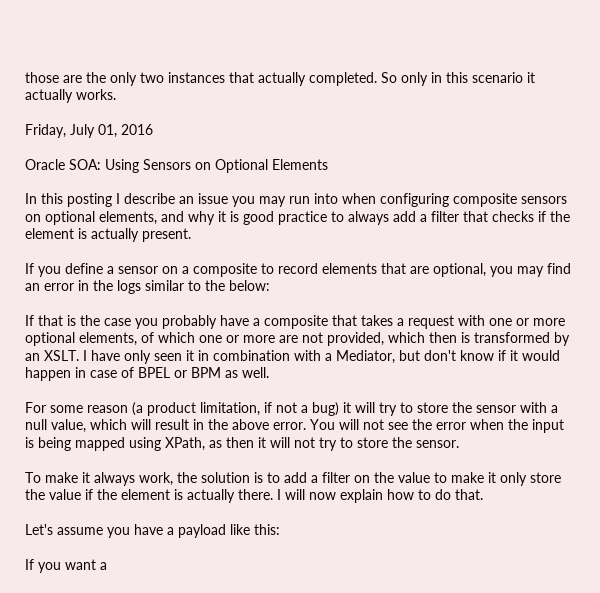those are the only two instances that actually completed. So only in this scenario it actually works.

Friday, July 01, 2016

Oracle SOA: Using Sensors on Optional Elements

In this posting I describe an issue you may run into when configuring composite sensors on optional elements, and why it is good practice to always add a filter that checks if the element is actually present.

If you define a sensor on a composite to record elements that are optional, you may find an error in the logs similar to the below:

If that is the case you probably have a composite that takes a request with one or more optional elements, of which one or more are not provided, which then is transformed by an XSLT. I have only seen it in combination with a Mediator, but don't know if it would happen in case of BPEL or BPM as well.

For some reason (a product limitation, if not a bug) it will try to store the sensor with a null value, which will result in the above error. You will not see the error when the input is being mapped using XPath, as then it will not try to store the sensor.

To make it always work, the solution is to add a filter on the value to make it only store the value if the element is actually there. I will now explain how to do that.

Let's assume you have a payload like this:

If you want a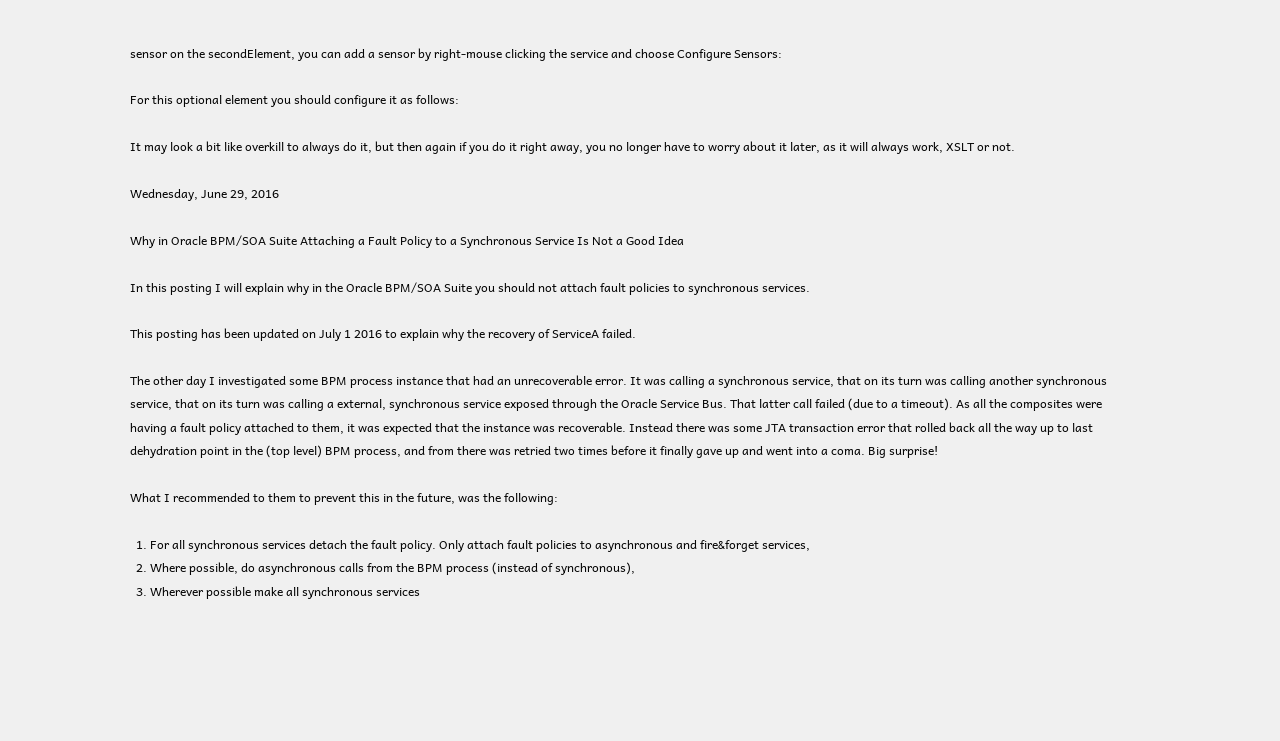sensor on the secondElement, you can add a sensor by right-mouse clicking the service and choose Configure Sensors:

For this optional element you should configure it as follows:

It may look a bit like overkill to always do it, but then again if you do it right away, you no longer have to worry about it later, as it will always work, XSLT or not.

Wednesday, June 29, 2016

Why in Oracle BPM/SOA Suite Attaching a Fault Policy to a Synchronous Service Is Not a Good Idea

In this posting I will explain why in the Oracle BPM/SOA Suite you should not attach fault policies to synchronous services.

This posting has been updated on July 1 2016 to explain why the recovery of ServiceA failed.

The other day I investigated some BPM process instance that had an unrecoverable error. It was calling a synchronous service, that on its turn was calling another synchronous service, that on its turn was calling a external, synchronous service exposed through the Oracle Service Bus. That latter call failed (due to a timeout). As all the composites were having a fault policy attached to them, it was expected that the instance was recoverable. Instead there was some JTA transaction error that rolled back all the way up to last dehydration point in the (top level) BPM process, and from there was retried two times before it finally gave up and went into a coma. Big surprise!

What I recommended to them to prevent this in the future, was the following:

  1. For all synchronous services detach the fault policy. Only attach fault policies to asynchronous and fire&forget services,
  2. Where possible, do asynchronous calls from the BPM process (instead of synchronous),
  3. Wherever possible make all synchronous services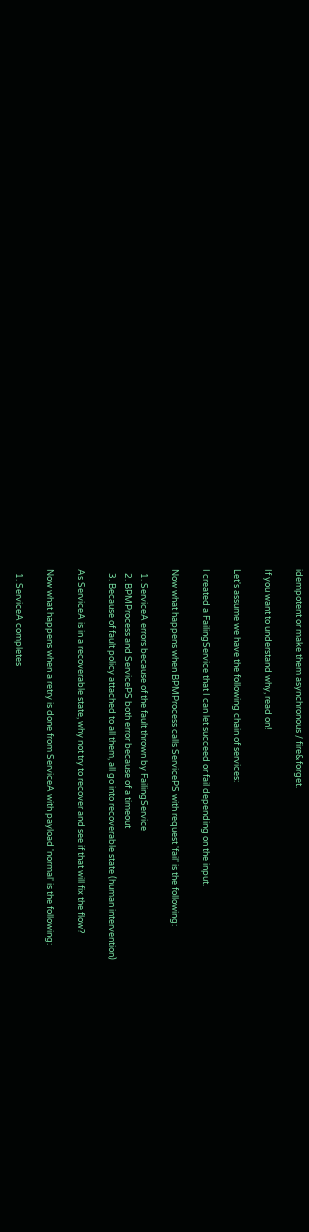idempotent or make them asynchronous / fire&forget.

If you want to understand why, read on!

Let's assume we have the following chain of services:

I created a FailingService that I can let succeed or fail depending on the input.

Now what happens when BPMProcess calls ServicePS with request 'fail' is the following:

  1. ServiceA errors because of the fault thrown by FailingService
  2. BPMProcess and ServicePS both error because of a timeout
  3. Because of fault policy attached to all them, all go into recoverable state (human intervention)

As ServiceA is in a recoverable state, why not try to recover and see if that will fix the flow?

Now what happens when a retry is done from ServiceA with payload 'normal' is the following:

  1. ServiceA completes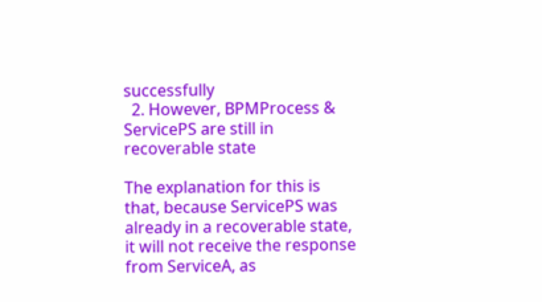successfully
  2. However, BPMProcess & ServicePS are still in recoverable state

The explanation for this is that, because ServicePS was already in a recoverable state, it will not receive the response from ServiceA, as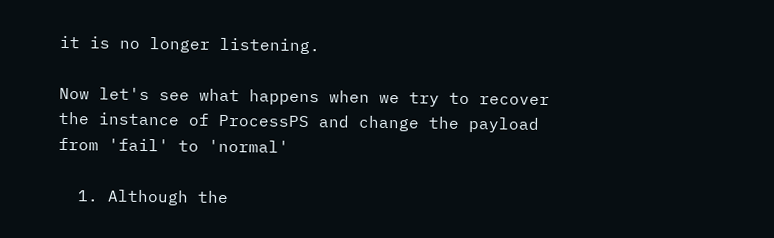it is no longer listening.

Now let's see what happens when we try to recover the instance of ProcessPS and change the payload from 'fail' to 'normal'

  1. Although the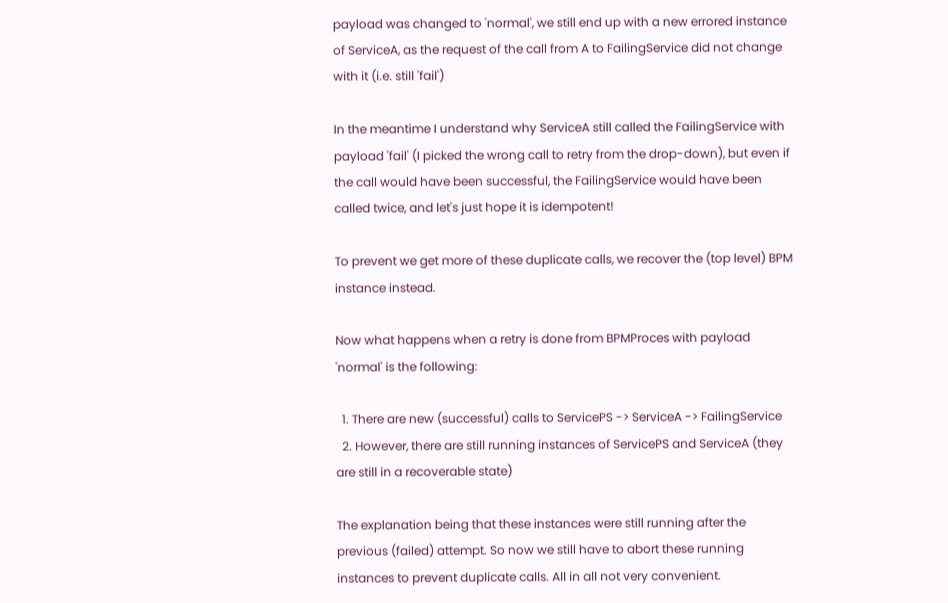payload was changed to 'normal', we still end up with a new errored instance of ServiceA, as the request of the call from A to FailingService did not change with it (i.e. still 'fail')

In the meantime I understand why ServiceA still called the FailingService with payload 'fail' (I picked the wrong call to retry from the drop-down), but even if the call would have been successful, the FailingService would have been called twice, and let's just hope it is idempotent!

To prevent we get more of these duplicate calls, we recover the (top level) BPM instance instead.

Now what happens when a retry is done from BPMProces with payload 'normal' is the following:

  1. There are new (successful) calls to ServicePS -> ServiceA -> FailingService
  2. However, there are still running instances of ServicePS and ServiceA (they are still in a recoverable state)

The explanation being that these instances were still running after the previous (failed) attempt. So now we still have to abort these running instances to prevent duplicate calls. All in all not very convenient.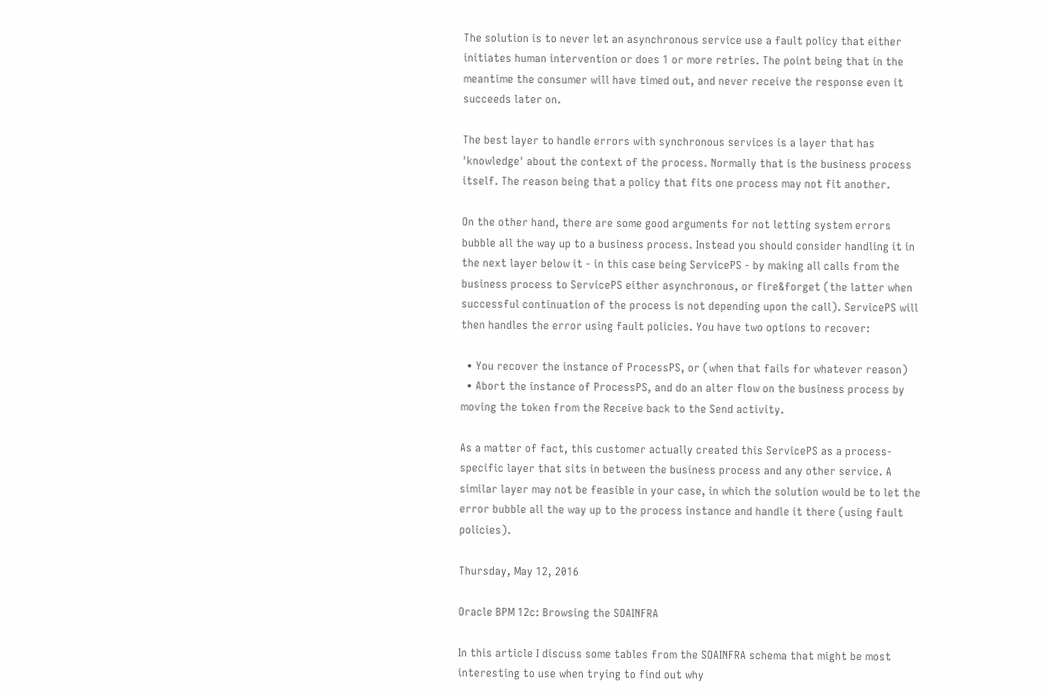The solution is to never let an asynchronous service use a fault policy that either initiates human intervention or does 1 or more retries. The point being that in the meantime the consumer will have timed out, and never receive the response even it succeeds later on.

The best layer to handle errors with synchronous services is a layer that has 'knowledge' about the context of the process. Normally that is the business process itself. The reason being that a policy that fits one process may not fit another.

On the other hand, there are some good arguments for not letting system errors bubble all the way up to a business process. Instead you should consider handling it in the next layer below it - in this case being ServicePS - by making all calls from the business process to ServicePS either asynchronous, or fire&forget (the latter when successful continuation of the process is not depending upon the call). ServicePS will then handles the error using fault policies. You have two options to recover:

  • You recover the instance of ProcessPS, or (when that fails for whatever reason)
  • Abort the instance of ProcessPS, and do an alter flow on the business process by moving the token from the Receive back to the Send activity.

As a matter of fact, this customer actually created this ServicePS as a process-specific layer that sits in between the business process and any other service. A similar layer may not be feasible in your case, in which the solution would be to let the error bubble all the way up to the process instance and handle it there (using fault policies).

Thursday, May 12, 2016

Oracle BPM 12c: Browsing the SOAINFRA

In this article I discuss some tables from the SOAINFRA schema that might be most interesting to use when trying to find out why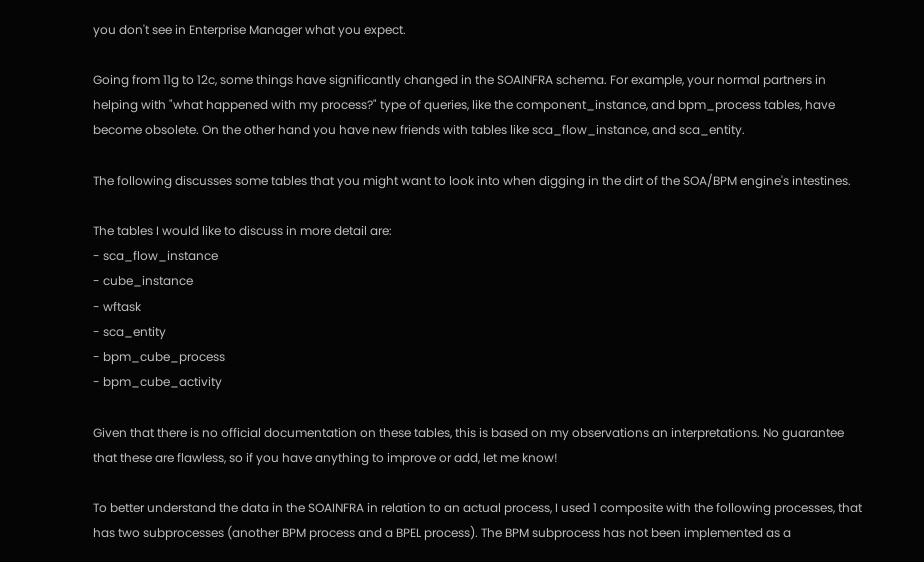you don't see in Enterprise Manager what you expect.

Going from 11g to 12c, some things have significantly changed in the SOAINFRA schema. For example, your normal partners in helping with "what happened with my process?" type of queries, like the component_instance, and bpm_process tables, have become obsolete. On the other hand you have new friends with tables like sca_flow_instance, and sca_entity.

The following discusses some tables that you might want to look into when digging in the dirt of the SOA/BPM engine's intestines.

The tables I would like to discuss in more detail are:
- sca_flow_instance
- cube_instance
- wftask
- sca_entity
- bpm_cube_process
- bpm_cube_activity

Given that there is no official documentation on these tables, this is based on my observations an interpretations. No guarantee that these are flawless, so if you have anything to improve or add, let me know!

To better understand the data in the SOAINFRA in relation to an actual process, I used 1 composite with the following processes, that has two subprocesses (another BPM process and a BPEL process). The BPM subprocess has not been implemented as a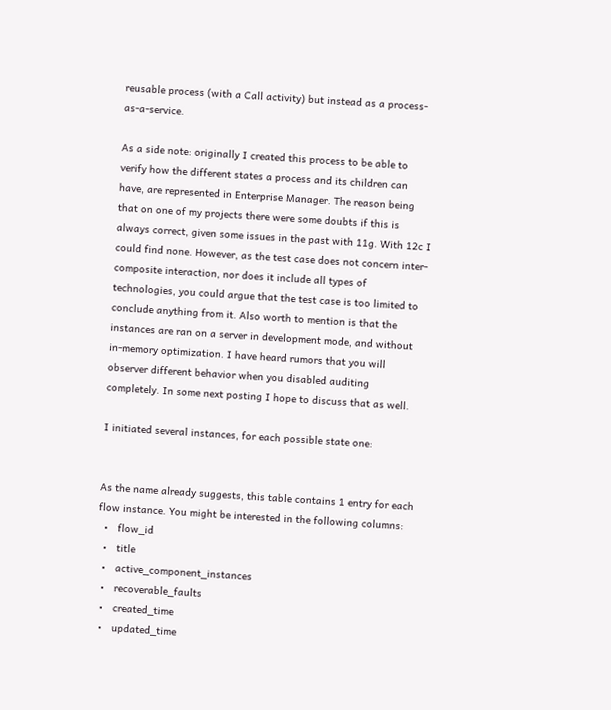reusable process (with a Call activity) but instead as a process-as-a-service.

As a side note: originally I created this process to be able to verify how the different states a process and its children can have, are represented in Enterprise Manager. The reason being that on one of my projects there were some doubts if this is always correct, given some issues in the past with 11g. With 12c I could find none. However, as the test case does not concern inter-composite interaction, nor does it include all types of technologies, you could argue that the test case is too limited to conclude anything from it. Also worth to mention is that the instances are ran on a server in development mode, and without in-memory optimization. I have heard rumors that you will observer different behavior when you disabled auditing completely. In some next posting I hope to discuss that as well.

I initiated several instances, for each possible state one:


As the name already suggests, this table contains 1 entry for each flow instance. You might be interested in the following columns:
  •   flow_id
  •   title
  •   active_component_instances
  •   recoverable_faults
  •   created_time
  •   updated_time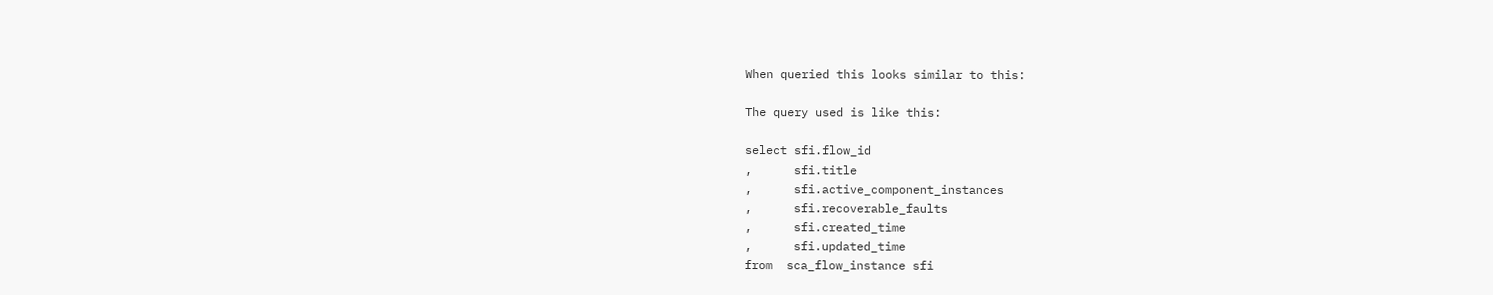When queried this looks similar to this:

The query used is like this:

select sfi.flow_id
,      sfi.title
,      sfi.active_component_instances
,      sfi.recoverable_faults
,      sfi.created_time
,      sfi.updated_time
from  sca_flow_instance sfi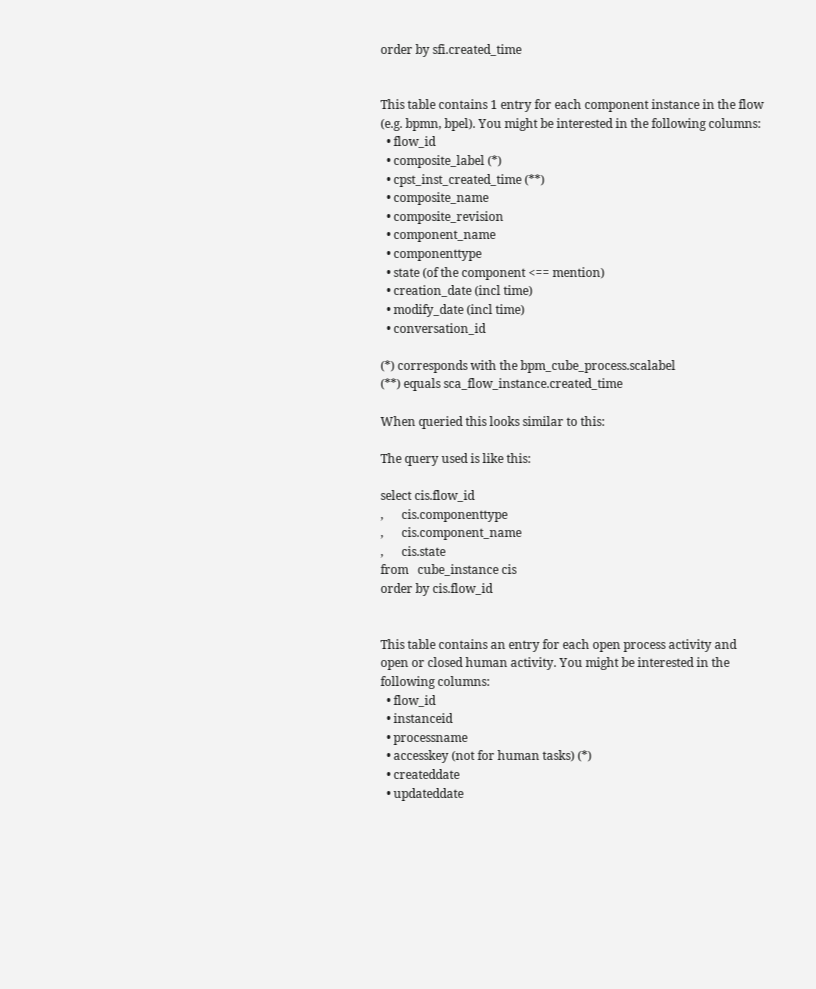order by sfi.created_time


This table contains 1 entry for each component instance in the flow (e.g. bpmn, bpel). You might be interested in the following columns:
  • flow_id
  • composite_label (*)
  • cpst_inst_created_time (**)
  • composite_name
  • composite_revision
  • component_name
  • componenttype
  • state (of the component <== mention)
  • creation_date (incl time)
  • modify_date (incl time)
  • conversation_id

(*) corresponds with the bpm_cube_process.scalabel
(**) equals sca_flow_instance.created_time

When queried this looks similar to this:

The query used is like this:

select cis.flow_id
,      cis.componenttype
,      cis.component_name
,      cis.state
from   cube_instance cis
order by cis.flow_id


This table contains an entry for each open process activity and open or closed human activity. You might be interested in the following columns:
  • flow_id
  • instanceid
  • processname
  • accesskey (not for human tasks) (*)
  • createddate
  • updateddate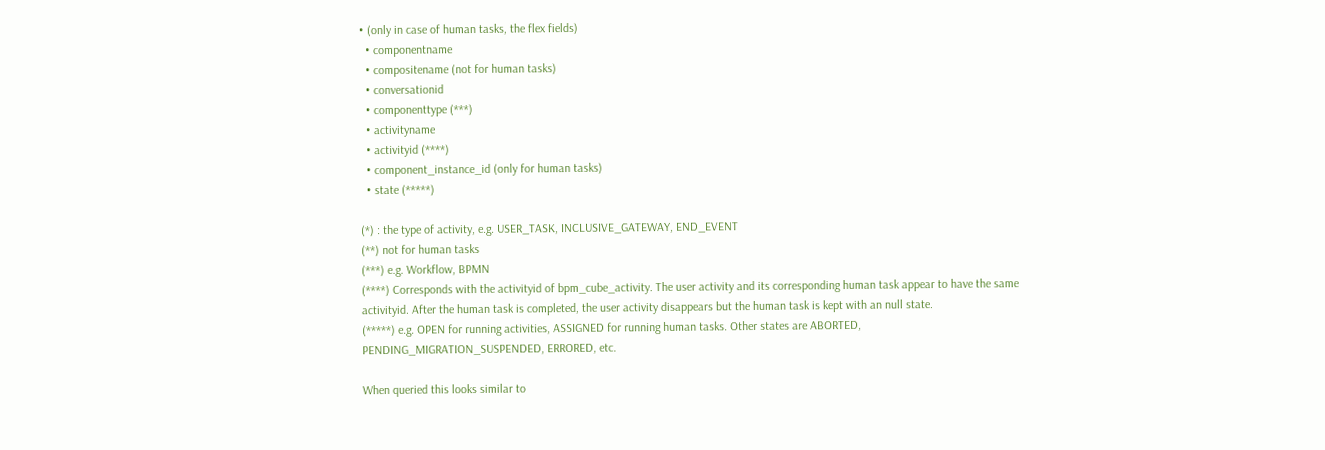• (only in case of human tasks, the flex fields)
  • componentname
  • compositename (not for human tasks)
  • conversationid
  • componenttype (***)
  • activityname
  • activityid (****)
  • component_instance_id (only for human tasks)
  • state (*****)

(*) : the type of activity, e.g. USER_TASK, INCLUSIVE_GATEWAY, END_EVENT
(**) not for human tasks
(***) e.g. Workflow, BPMN
(****) Corresponds with the activityid of bpm_cube_activity. The user activity and its corresponding human task appear to have the same activityid. After the human task is completed, the user activity disappears but the human task is kept with an null state.
(*****) e.g. OPEN for running activities, ASSIGNED for running human tasks. Other states are ABORTED, PENDING_MIGRATION_SUSPENDED, ERRORED, etc.

When queried this looks similar to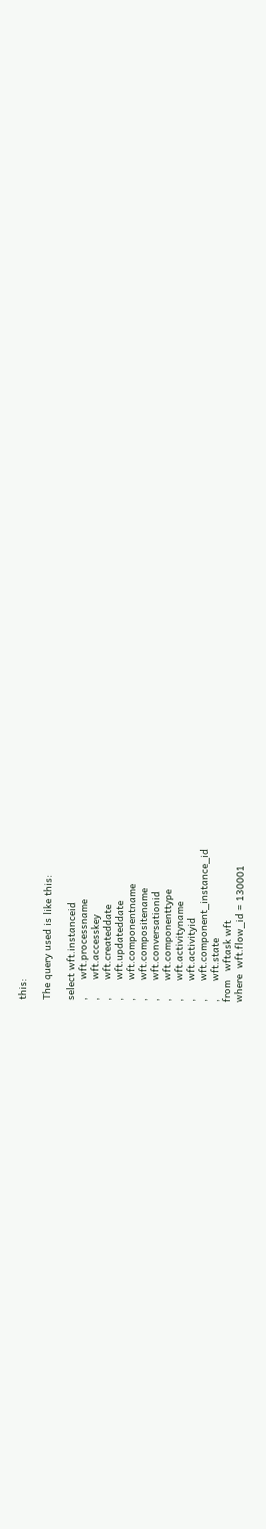this:

The query used is like this:

select wft.instanceid
,      wft.processname
,      wft.accesskey
,      wft.createddate
,      wft.updateddate
,      wft.componentname
,      wft.compositename
,      wft.conversationid
,      wft.componenttype
,      wft.activityname
,      wft.activityid
,      wft.component_instance_id
,      wft.state
from   wftask wft
where  wft.flow_id = 130001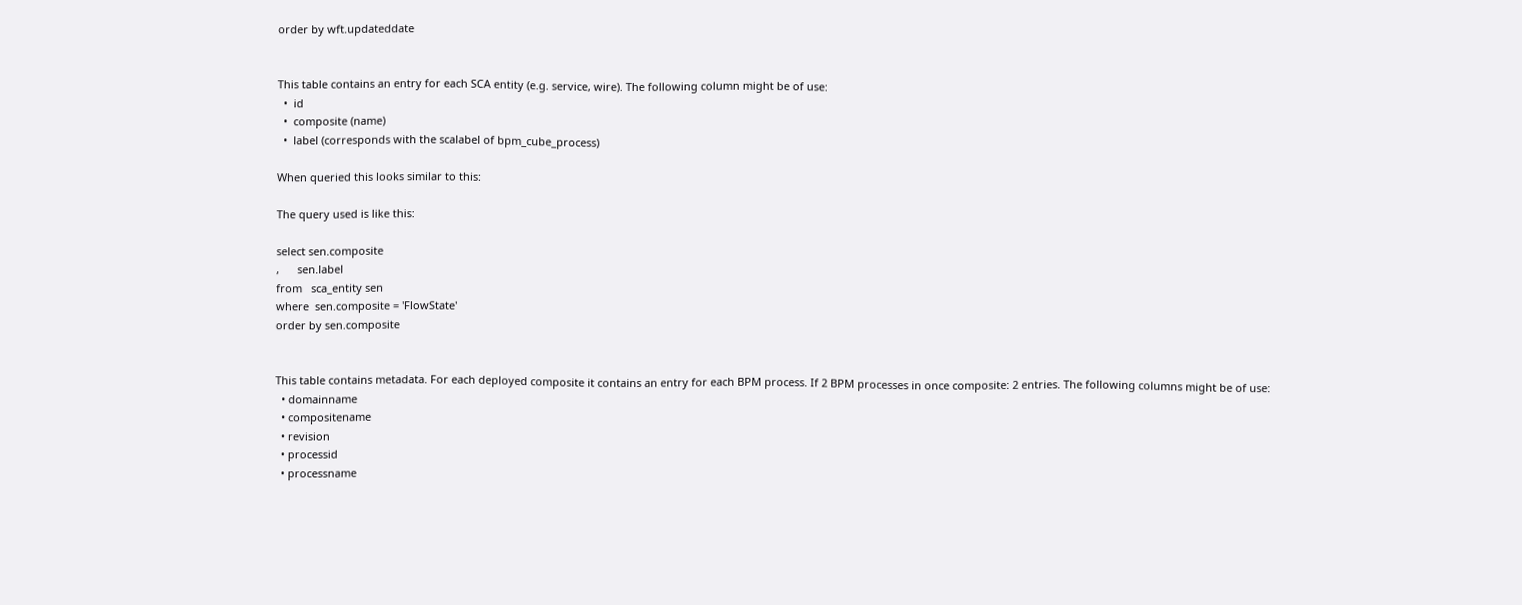order by wft.updateddate


This table contains an entry for each SCA entity (e.g. service, wire). The following column might be of use:
  •  id
  •  composite (name)
  •  label (corresponds with the scalabel of bpm_cube_process)

When queried this looks similar to this:

The query used is like this:

select sen.composite
,      sen.label
from   sca_entity sen
where  sen.composite = 'FlowState'
order by sen.composite


This table contains metadata. For each deployed composite it contains an entry for each BPM process. If 2 BPM processes in once composite: 2 entries. The following columns might be of use:
  • domainname
  • compositename
  • revision
  • processid
  • processname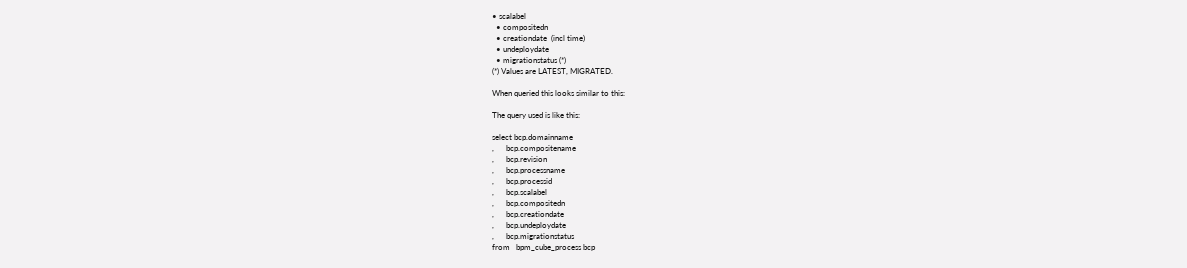• scalabel
  • compositedn
  • creationdate  (incl time)
  • undeploydate
  • migrationstatus (*)
(*) Values are LATEST, MIGRATED.

When queried this looks similar to this:

The query used is like this:

select bcp.domainname
,      bcp.compositename
,      bcp.revision
,      bcp.processname
,      bcp.processid
,      bcp.scalabel
,      bcp.compositedn
,      bcp.creationdate
,      bcp.undeploydate
,      bcp.migrationstatus
from   bpm_cube_process bcp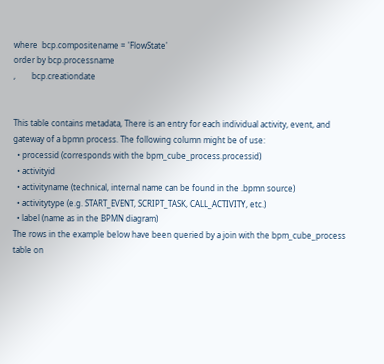where  bcp.compositename = 'FlowState'
order by bcp.processname
,        bcp.creationdate


This table contains metadata, There is an entry for each individual activity, event, and gateway of a bpmn process. The following column might be of use:
  • processid (corresponds with the bpm_cube_process.processid)
  • activityid
  • activityname (technical, internal name can be found in the .bpmn source)
  • activitytype (e.g. START_EVENT, SCRIPT_TASK, CALL_ACTIVITY, etc.)
  • label (name as in the BPMN diagram)
The rows in the example below have been queried by a join with the bpm_cube_process table on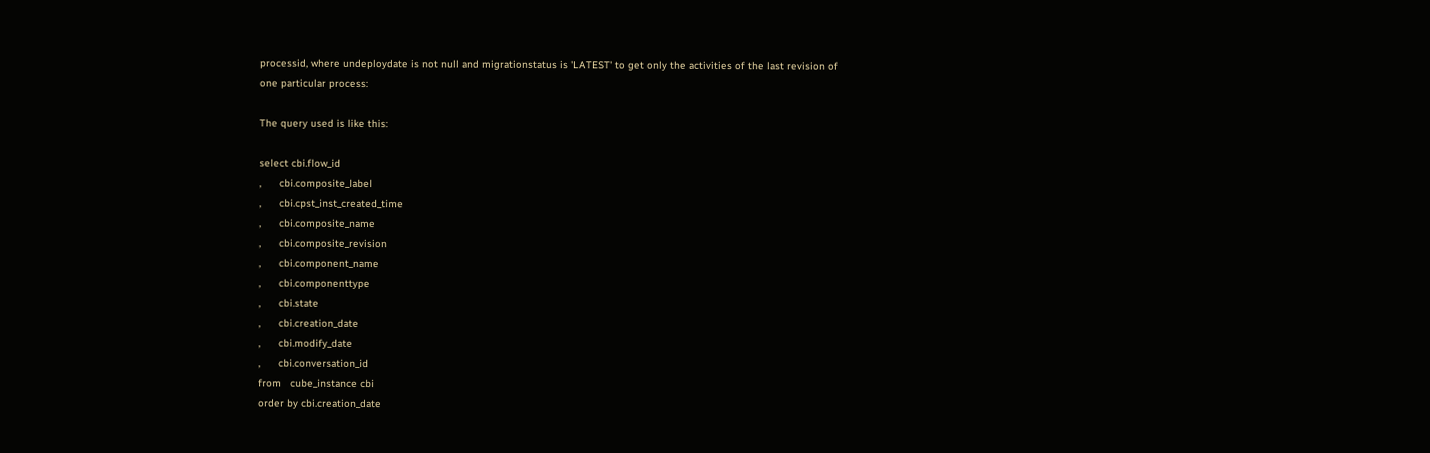processid, where undeploydate is not null and migrationstatus is 'LATEST' to get only the activities of the last revision of one particular process:

The query used is like this:

select cbi.flow_id
,      cbi.composite_label
,      cbi.cpst_inst_created_time
,      cbi.composite_name
,      cbi.composite_revision
,      cbi.component_name
,      cbi.componenttype
,      cbi.state
,      cbi.creation_date
,      cbi.modify_date
,      cbi.conversation_id
from   cube_instance cbi
order by cbi.creation_date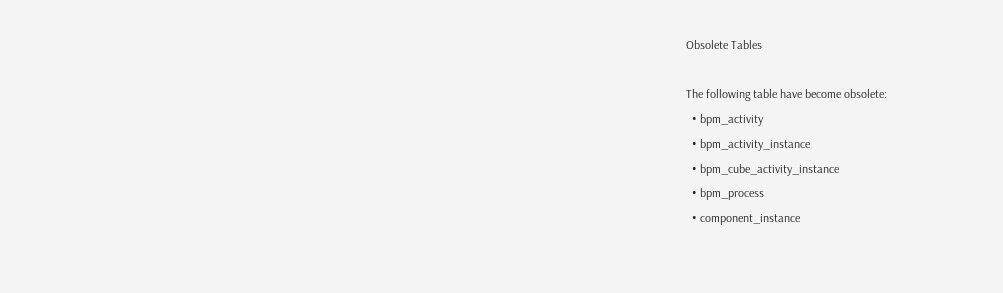Obsolete Tables

The following table have become obsolete:
  • bpm_activity
  • bpm_activity_instance
  • bpm_cube_activity_instance
  • bpm_process
  • component_instance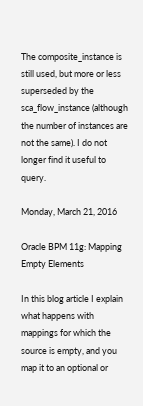The composite_instance is still used, but more or less superseded by the sca_flow_instance (although the number of instances are not the same). I do not longer find it useful to query.

Monday, March 21, 2016

Oracle BPM 11g: Mapping Empty Elements

In this blog article I explain what happens with mappings for which the source is empty, and you map it to an optional or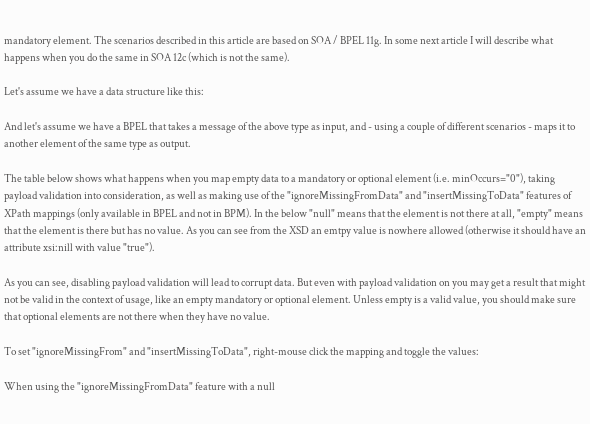mandatory element. The scenarios described in this article are based on SOA / BPEL 11g. In some next article I will describe what happens when you do the same in SOA 12c (which is not the same).

Let's assume we have a data structure like this:

And let's assume we have a BPEL that takes a message of the above type as input, and - using a couple of different scenarios - maps it to another element of the same type as output.

The table below shows what happens when you map empty data to a mandatory or optional element (i.e. minOccurs="0"), taking payload validation into consideration, as well as making use of the "ignoreMissingFromData" and "insertMissingToData" features of XPath mappings (only available in BPEL and not in BPM). In the below "null" means that the element is not there at all, "empty" means that the element is there but has no value. As you can see from the XSD an emtpy value is nowhere allowed (otherwise it should have an attribute xsi:nill with value "true").

As you can see, disabling payload validation will lead to corrupt data. But even with payload validation on you may get a result that might not be valid in the context of usage, like an empty mandatory or optional element. Unless empty is a valid value, you should make sure that optional elements are not there when they have no value.

To set "ignoreMissingFrom" and "insertMissingToData", right-mouse click the mapping and toggle the values:

When using the "ignoreMissingFromData" feature with a null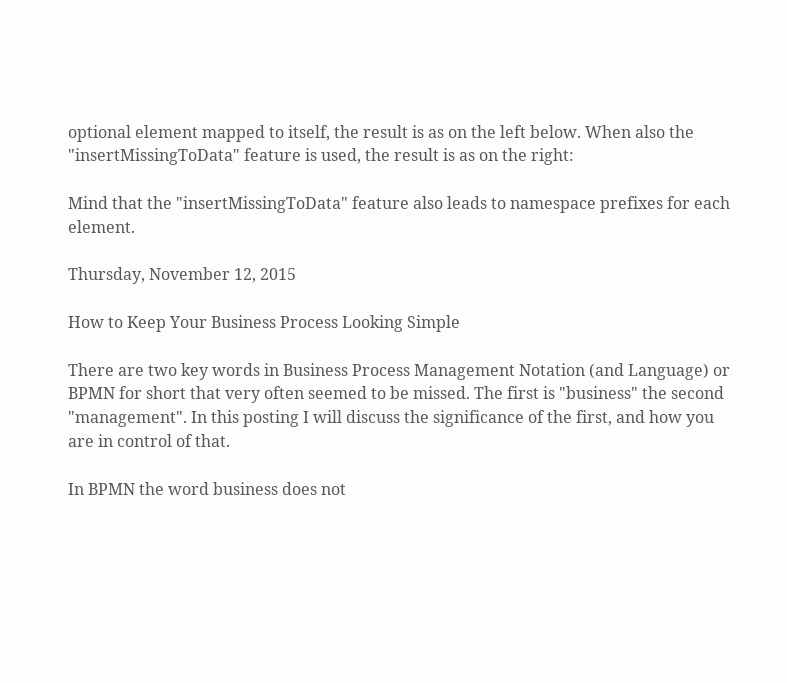optional element mapped to itself, the result is as on the left below. When also the "insertMissingToData" feature is used, the result is as on the right:

Mind that the "insertMissingToData" feature also leads to namespace prefixes for each element.

Thursday, November 12, 2015

How to Keep Your Business Process Looking Simple

There are two key words in Business Process Management Notation (and Language) or BPMN for short that very often seemed to be missed. The first is "business" the second "management". In this posting I will discuss the significance of the first, and how you are in control of that.

In BPMN the word business does not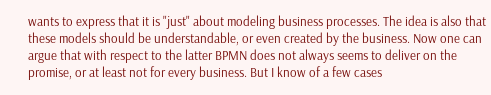wants to express that it is "just" about modeling business processes. The idea is also that these models should be understandable, or even created by the business. Now one can argue that with respect to the latter BPMN does not always seems to deliver on the promise, or at least not for every business. But I know of a few cases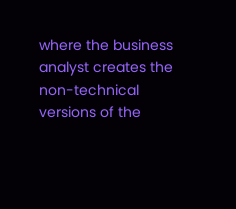where the business analyst creates the non-technical versions of the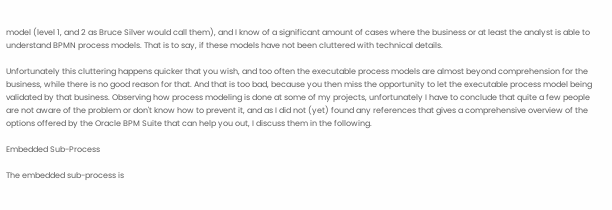model (level 1, and 2 as Bruce Silver would call them), and I know of a significant amount of cases where the business or at least the analyst is able to understand BPMN process models. That is to say, if these models have not been cluttered with technical details.

Unfortunately this cluttering happens quicker that you wish, and too often the executable process models are almost beyond comprehension for the business, while there is no good reason for that. And that is too bad, because you then miss the opportunity to let the executable process model being validated by that business. Observing how process modeling is done at some of my projects, unfortunately I have to conclude that quite a few people are not aware of the problem or don't know how to prevent it, and as I did not (yet) found any references that gives a comprehensive overview of the options offered by the Oracle BPM Suite that can help you out, I discuss them in the following.

Embedded Sub-Process

The embedded sub-process is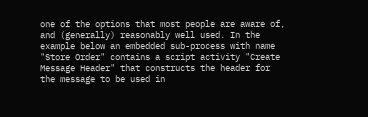one of the options that most people are aware of, and (generally) reasonably well used. In the example below an embedded sub-process with name "Store Order" contains a script activity "Create Message Header" that constructs the header for the message to be used in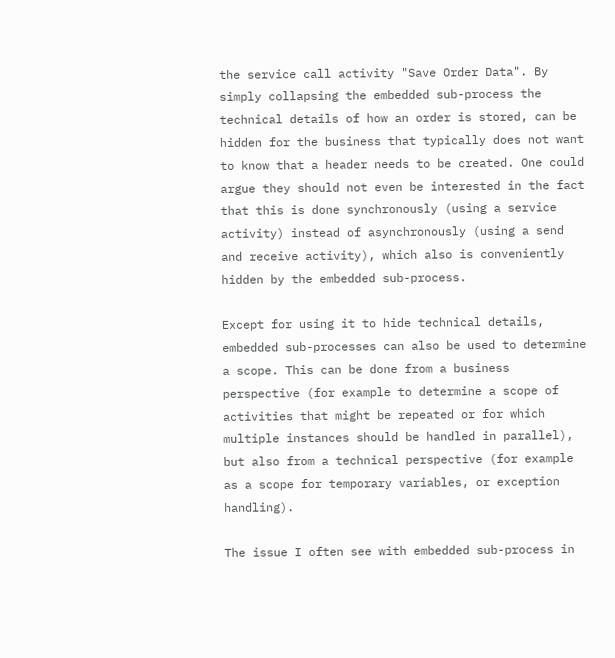the service call activity "Save Order Data". By simply collapsing the embedded sub-process the technical details of how an order is stored, can be hidden for the business that typically does not want to know that a header needs to be created. One could argue they should not even be interested in the fact that this is done synchronously (using a service activity) instead of asynchronously (using a send and receive activity), which also is conveniently hidden by the embedded sub-process.

Except for using it to hide technical details, embedded sub-processes can also be used to determine a scope. This can be done from a business perspective (for example to determine a scope of activities that might be repeated or for which multiple instances should be handled in parallel), but also from a technical perspective (for example as a scope for temporary variables, or exception handling).

The issue I often see with embedded sub-process in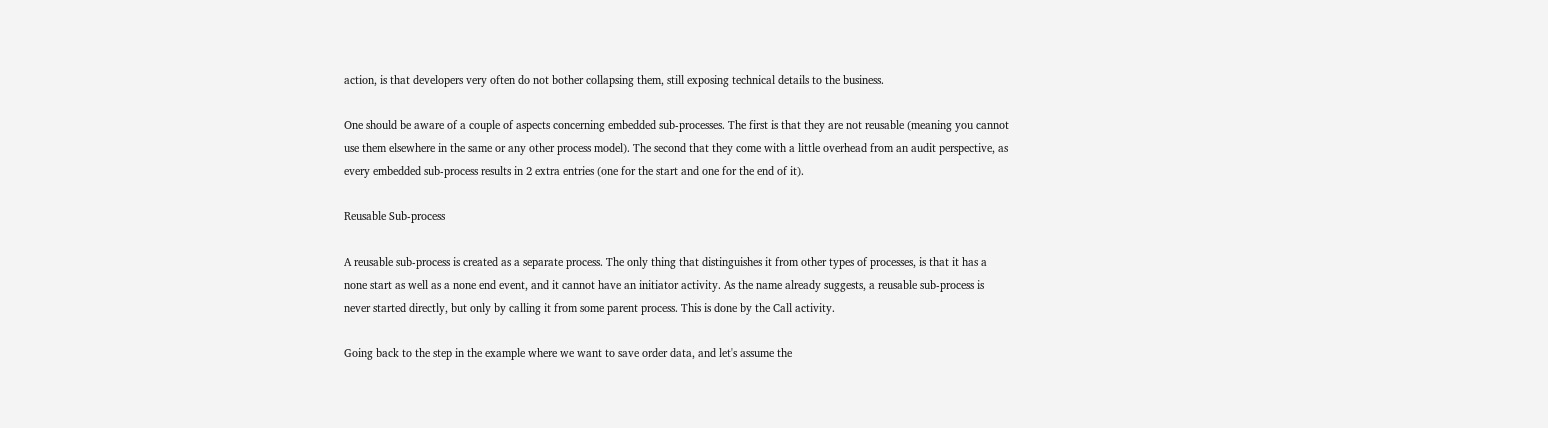action, is that developers very often do not bother collapsing them, still exposing technical details to the business.

One should be aware of a couple of aspects concerning embedded sub-processes. The first is that they are not reusable (meaning you cannot use them elsewhere in the same or any other process model). The second that they come with a little overhead from an audit perspective, as every embedded sub-process results in 2 extra entries (one for the start and one for the end of it).

Reusable Sub-process

A reusable sub-process is created as a separate process. The only thing that distinguishes it from other types of processes, is that it has a none start as well as a none end event, and it cannot have an initiator activity. As the name already suggests, a reusable sub-process is never started directly, but only by calling it from some parent process. This is done by the Call activity.

Going back to the step in the example where we want to save order data, and let's assume the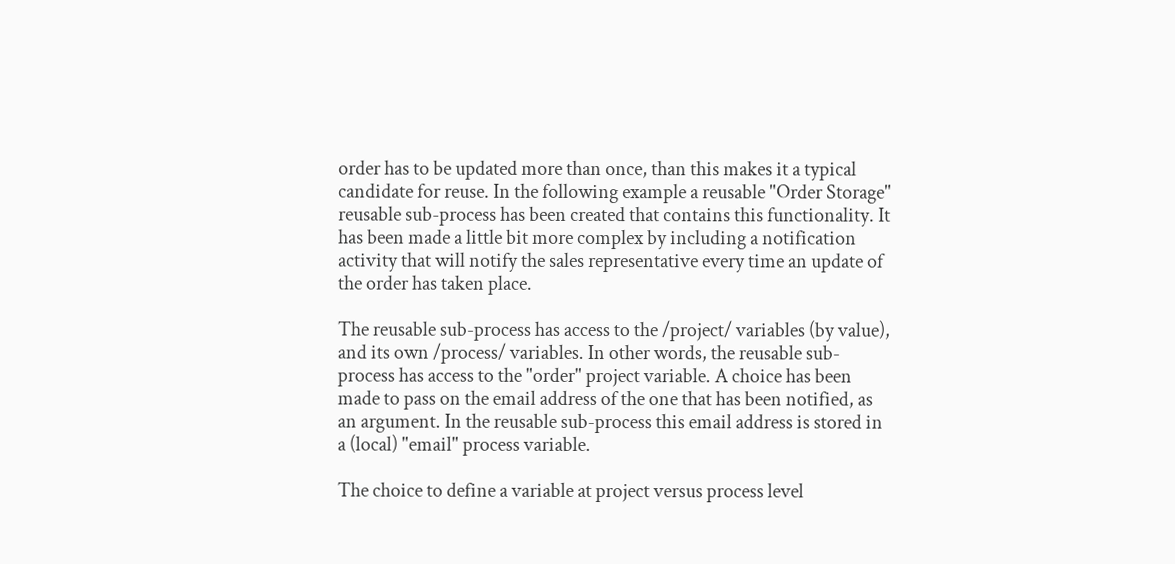order has to be updated more than once, than this makes it a typical candidate for reuse. In the following example a reusable "Order Storage" reusable sub-process has been created that contains this functionality. It has been made a little bit more complex by including a notification activity that will notify the sales representative every time an update of the order has taken place.

The reusable sub-process has access to the /project/ variables (by value), and its own /process/ variables. In other words, the reusable sub-process has access to the "order" project variable. A choice has been made to pass on the email address of the one that has been notified, as an argument. In the reusable sub-process this email address is stored in a (local) "email" process variable.

The choice to define a variable at project versus process level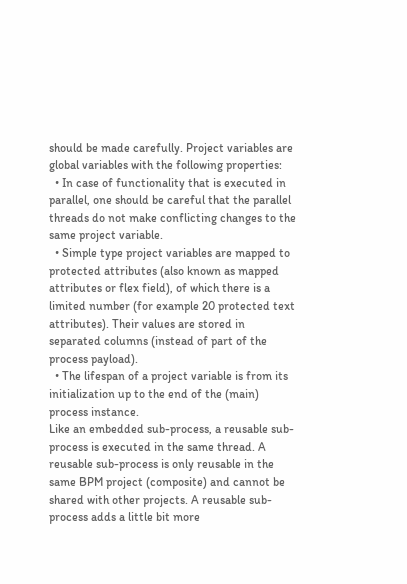should be made carefully. Project variables are global variables with the following properties:
  • In case of functionality that is executed in parallel, one should be careful that the parallel threads do not make conflicting changes to the same project variable.
  • Simple type project variables are mapped to protected attributes (also known as mapped attributes or flex field), of which there is a limited number (for example 20 protected text attributes). Their values are stored in separated columns (instead of part of the process payload).
  • The lifespan of a project variable is from its initialization up to the end of the (main) process instance.
Like an embedded sub-process, a reusable sub-process is executed in the same thread. A reusable sub-process is only reusable in the same BPM project (composite) and cannot be shared with other projects. A reusable sub-process adds a little bit more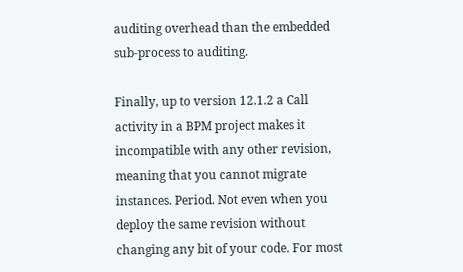auditing overhead than the embedded sub-process to auditing.

Finally, up to version 12.1.2 a Call activity in a BPM project makes it incompatible with any other revision, meaning that you cannot migrate instances. Period. Not even when you deploy the same revision without changing any bit of your code. For most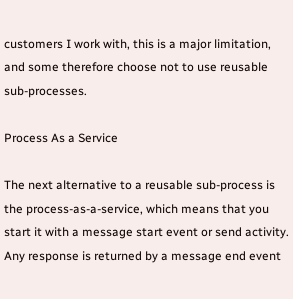customers I work with, this is a major limitation, and some therefore choose not to use reusable sub-processes.

Process As a Service

The next alternative to a reusable sub-process is the process-as-a-service, which means that you start it with a message start event or send activity. Any response is returned by a message end event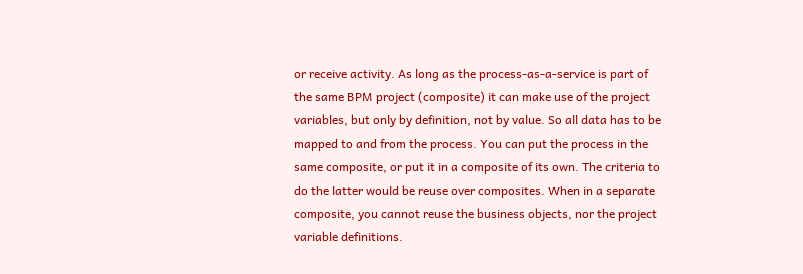or receive activity. As long as the process-as-a-service is part of the same BPM project (composite) it can make use of the project variables, but only by definition, not by value. So all data has to be mapped to and from the process. You can put the process in the same composite, or put it in a composite of its own. The criteria to do the latter would be reuse over composites. When in a separate composite, you cannot reuse the business objects, nor the project variable definitions.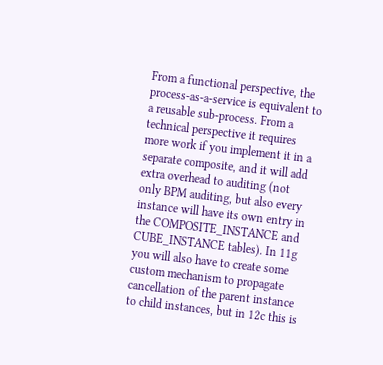From a functional perspective, the process-as-a-service is equivalent to a reusable sub-process. From a technical perspective it requires more work if you implement it in a separate composite, and it will add extra overhead to auditing (not only BPM auditing, but also every instance will have its own entry in the COMPOSITE_INSTANCE and CUBE_INSTANCE tables). In 11g you will also have to create some custom mechanism to propagate cancellation of the parent instance to child instances, but in 12c this is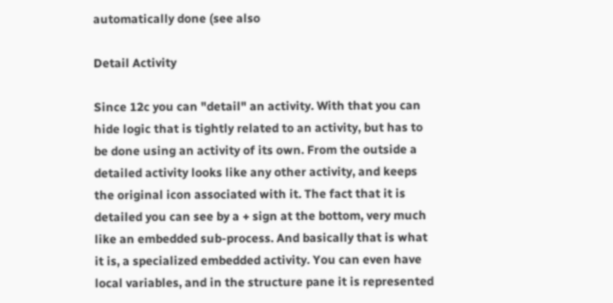automatically done (see also

Detail Activity

Since 12c you can "detail" an activity. With that you can hide logic that is tightly related to an activity, but has to be done using an activity of its own. From the outside a detailed activity looks like any other activity, and keeps the original icon associated with it. The fact that it is detailed you can see by a + sign at the bottom, very much like an embedded sub-process. And basically that is what it is, a specialized embedded activity. You can even have local variables, and in the structure pane it is represented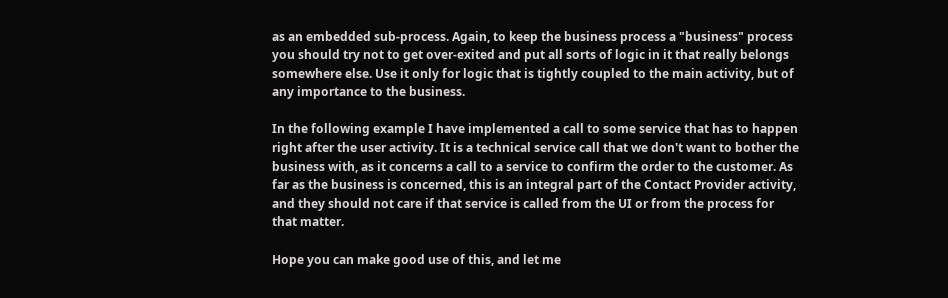as an embedded sub-process. Again, to keep the business process a "business" process you should try not to get over-exited and put all sorts of logic in it that really belongs somewhere else. Use it only for logic that is tightly coupled to the main activity, but of any importance to the business.

In the following example I have implemented a call to some service that has to happen right after the user activity. It is a technical service call that we don't want to bother the business with, as it concerns a call to a service to confirm the order to the customer. As far as the business is concerned, this is an integral part of the Contact Provider activity, and they should not care if that service is called from the UI or from the process for that matter.

Hope you can make good use of this, and let me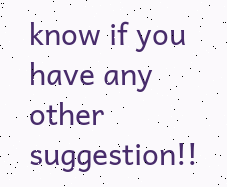know if you have any other suggestion!!